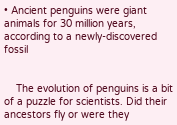• Ancient penguins were giant animals for 30 million years, according to a newly-discovered fossil


    The evolution of penguins is a bit of a puzzle for scientists. Did their ancestors fly or were they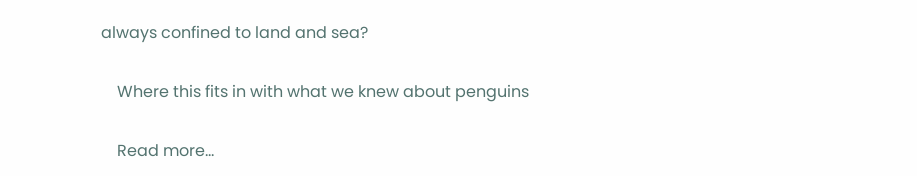always confined to land and sea?

    Where this fits in with what we knew about penguins

    Read more…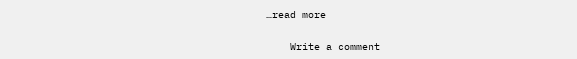…read more

    Write a comment